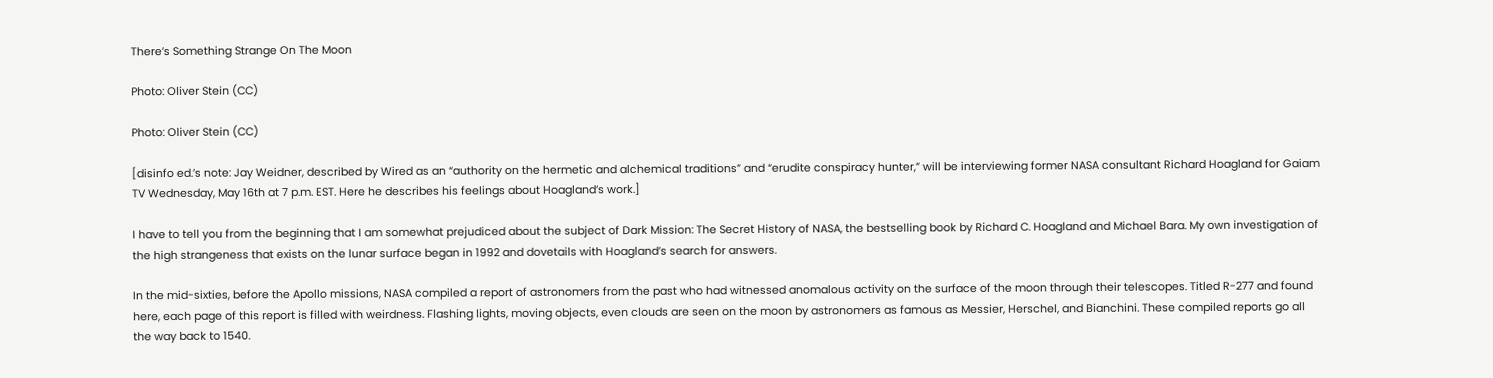There’s Something Strange On The Moon

Photo: Oliver Stein (CC)

Photo: Oliver Stein (CC)

[disinfo ed.’s note: Jay Weidner, described by Wired as an “authority on the hermetic and alchemical traditions” and “erudite conspiracy hunter,” will be interviewing former NASA consultant Richard Hoagland for Gaiam TV Wednesday, May 16th at 7 p.m. EST. Here he describes his feelings about Hoagland’s work.]

I have to tell you from the beginning that I am somewhat prejudiced about the subject of Dark Mission: The Secret History of NASA, the bestselling book by Richard C. Hoagland and Michael Bara. My own investigation of the high strangeness that exists on the lunar surface began in 1992 and dovetails with Hoagland’s search for answers.

In the mid-sixties, before the Apollo missions, NASA compiled a report of astronomers from the past who had witnessed anomalous activity on the surface of the moon through their telescopes. Titled R-277 and found here, each page of this report is filled with weirdness. Flashing lights, moving objects, even clouds are seen on the moon by astronomers as famous as Messier, Herschel, and Bianchini. These compiled reports go all the way back to 1540.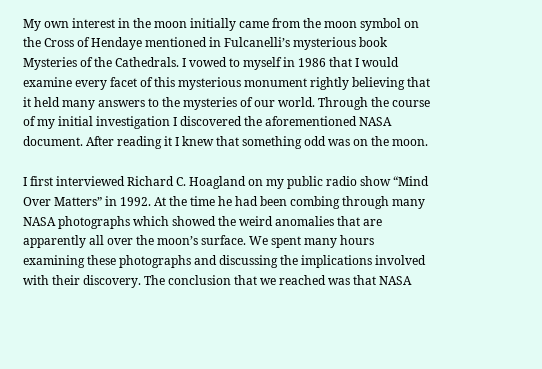My own interest in the moon initially came from the moon symbol on the Cross of Hendaye mentioned in Fulcanelli’s mysterious book Mysteries of the Cathedrals. I vowed to myself in 1986 that I would examine every facet of this mysterious monument rightly believing that it held many answers to the mysteries of our world. Through the course of my initial investigation I discovered the aforementioned NASA document. After reading it I knew that something odd was on the moon.

I first interviewed Richard C. Hoagland on my public radio show “Mind Over Matters” in 1992. At the time he had been combing through many NASA photographs which showed the weird anomalies that are apparently all over the moon’s surface. We spent many hours examining these photographs and discussing the implications involved with their discovery. The conclusion that we reached was that NASA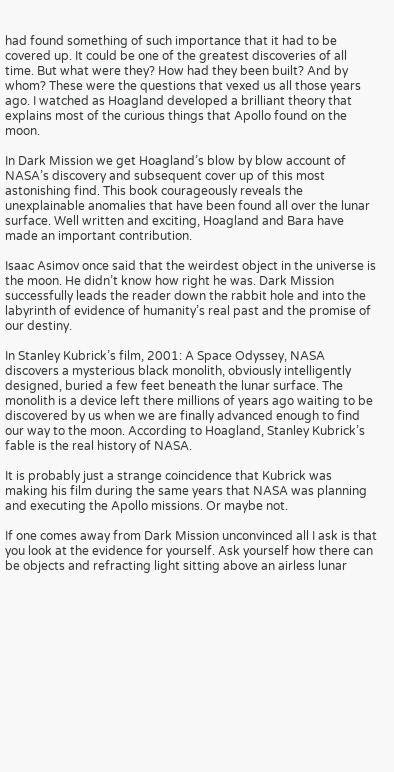had found something of such importance that it had to be covered up. It could be one of the greatest discoveries of all time. But what were they? How had they been built? And by whom? These were the questions that vexed us all those years ago. I watched as Hoagland developed a brilliant theory that explains most of the curious things that Apollo found on the moon.

In Dark Mission we get Hoagland’s blow by blow account of NASA’s discovery and subsequent cover up of this most astonishing find. This book courageously reveals the unexplainable anomalies that have been found all over the lunar surface. Well written and exciting, Hoagland and Bara have made an important contribution.

Isaac Asimov once said that the weirdest object in the universe is the moon. He didn’t know how right he was. Dark Mission successfully leads the reader down the rabbit hole and into the labyrinth of evidence of humanity’s real past and the promise of our destiny.

In Stanley Kubrick’s film, 2001: A Space Odyssey, NASA discovers a mysterious black monolith, obviously intelligently designed, buried a few feet beneath the lunar surface. The monolith is a device left there millions of years ago waiting to be discovered by us when we are finally advanced enough to find our way to the moon. According to Hoagland, Stanley Kubrick’s fable is the real history of NASA.

It is probably just a strange coincidence that Kubrick was making his film during the same years that NASA was planning and executing the Apollo missions. Or maybe not.

If one comes away from Dark Mission unconvinced all I ask is that you look at the evidence for yourself. Ask yourself how there can be objects and refracting light sitting above an airless lunar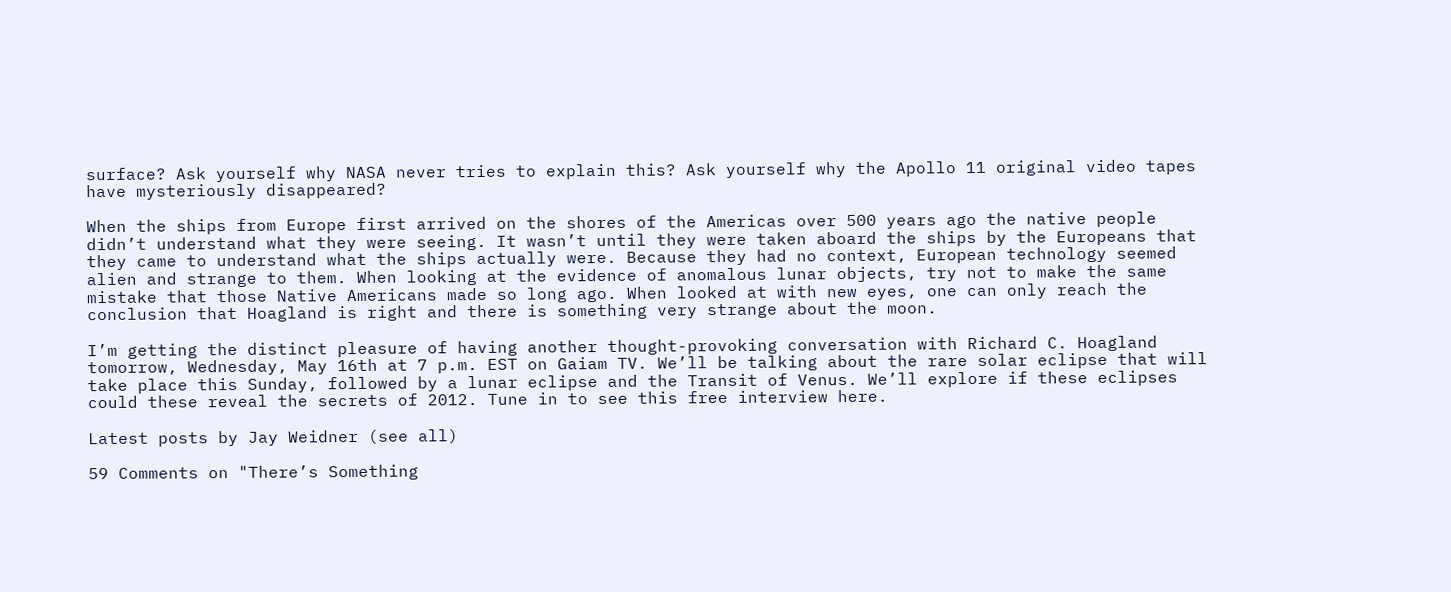surface? Ask yourself why NASA never tries to explain this? Ask yourself why the Apollo 11 original video tapes have mysteriously disappeared?

When the ships from Europe first arrived on the shores of the Americas over 500 years ago the native people didn’t understand what they were seeing. It wasn’t until they were taken aboard the ships by the Europeans that they came to understand what the ships actually were. Because they had no context, European technology seemed alien and strange to them. When looking at the evidence of anomalous lunar objects, try not to make the same mistake that those Native Americans made so long ago. When looked at with new eyes, one can only reach the conclusion that Hoagland is right and there is something very strange about the moon.

I’m getting the distinct pleasure of having another thought-provoking conversation with Richard C. Hoagland tomorrow, Wednesday, May 16th at 7 p.m. EST on Gaiam TV. We’ll be talking about the rare solar eclipse that will take place this Sunday, followed by a lunar eclipse and the Transit of Venus. We’ll explore if these eclipses could these reveal the secrets of 2012. Tune in to see this free interview here.

Latest posts by Jay Weidner (see all)

59 Comments on "There’s Something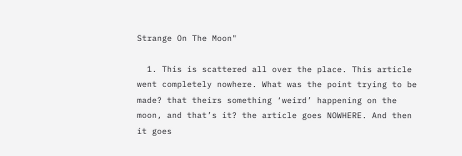Strange On The Moon"

  1. This is scattered all over the place. This article went completely nowhere. What was the point trying to be made? that theirs something ‘weird’ happening on the moon, and that’s it? the article goes NOWHERE. And then it goes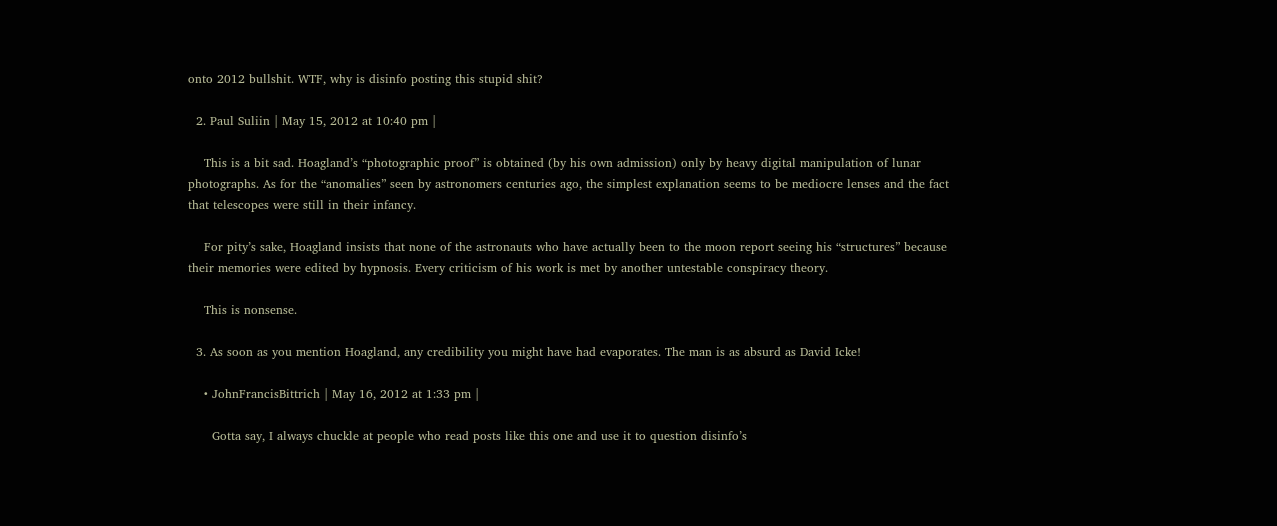onto 2012 bullshit. WTF, why is disinfo posting this stupid shit?

  2. Paul Suliin | May 15, 2012 at 10:40 pm |

    This is a bit sad. Hoagland’s “photographic proof” is obtained (by his own admission) only by heavy digital manipulation of lunar photographs. As for the “anomalies” seen by astronomers centuries ago, the simplest explanation seems to be mediocre lenses and the fact that telescopes were still in their infancy.

    For pity’s sake, Hoagland insists that none of the astronauts who have actually been to the moon report seeing his “structures” because their memories were edited by hypnosis. Every criticism of his work is met by another untestable conspiracy theory.

    This is nonsense.

  3. As soon as you mention Hoagland, any credibility you might have had evaporates. The man is as absurd as David Icke!

    • JohnFrancisBittrich | May 16, 2012 at 1:33 pm |

      Gotta say, I always chuckle at people who read posts like this one and use it to question disinfo’s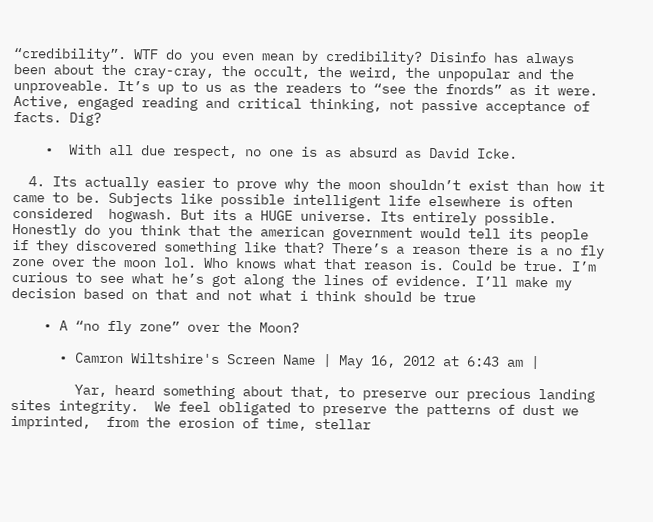“credibility”. WTF do you even mean by credibility? Disinfo has always been about the cray-cray, the occult, the weird, the unpopular and the unproveable. It’s up to us as the readers to “see the fnords” as it were. Active, engaged reading and critical thinking, not passive acceptance of facts. Dig?

    •  With all due respect, no one is as absurd as David Icke.

  4. Its actually easier to prove why the moon shouldn’t exist than how it came to be. Subjects like possible intelligent life elsewhere is often considered  hogwash. But its a HUGE universe. Its entirely possible. Honestly do you think that the american government would tell its people if they discovered something like that? There’s a reason there is a no fly zone over the moon lol. Who knows what that reason is. Could be true. I’m curious to see what he’s got along the lines of evidence. I’ll make my decision based on that and not what i think should be true

    • A “no fly zone” over the Moon?

      • Camron Wiltshire's Screen Name | May 16, 2012 at 6:43 am |

        Yar, heard something about that, to preserve our precious landing sites integrity.  We feel obligated to preserve the patterns of dust we imprinted,  from the erosion of time, stellar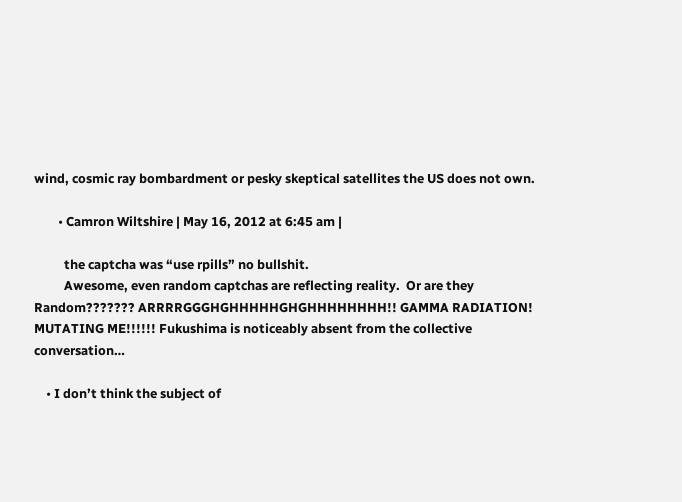wind, cosmic ray bombardment or pesky skeptical satellites the US does not own.

        • Camron Wiltshire | May 16, 2012 at 6:45 am |

          the captcha was “use rpills” no bullshit.
          Awesome, even random captchas are reflecting reality.  Or are they Random??????? ARRRRGGGHGHHHHHGHGHHHHHHHH!! GAMMA RADIATION! MUTATING ME!!!!!! Fukushima is noticeably absent from the collective conversation…

    • I don’t think the subject of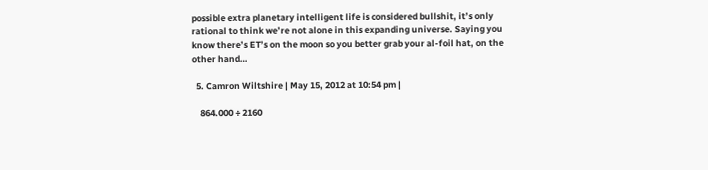possible extra planetary intelligent life is considered bullshit, it’s only rational to think we’re not alone in this expanding universe. Saying you know there’s ET’s on the moon so you better grab your al-foil hat, on the other hand…

  5. Camron Wiltshire | May 15, 2012 at 10:54 pm |

    864.000 ÷ 2160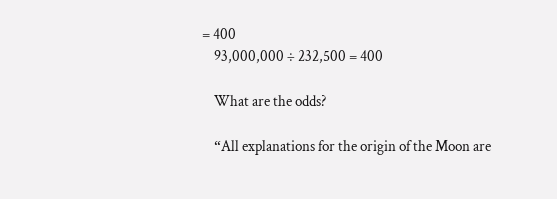= 400
    93,000,000 ÷ 232,500 = 400

    What are the odds?

    “All explanations for the origin of the Moon are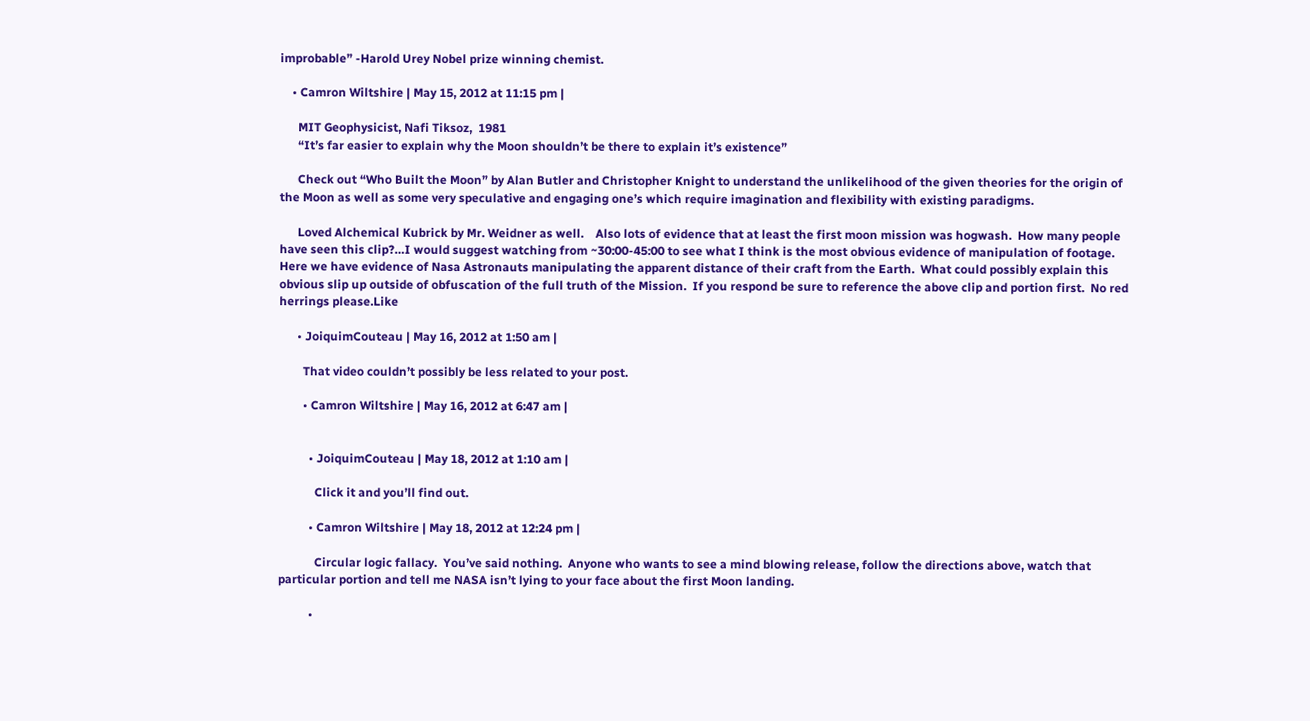improbable” -Harold Urey Nobel prize winning chemist.

    • Camron Wiltshire | May 15, 2012 at 11:15 pm |

      MIT Geophysicist, Nafi Tiksoz,  1981
      “It’s far easier to explain why the Moon shouldn’t be there to explain it’s existence”

      Check out “Who Built the Moon” by Alan Butler and Christopher Knight to understand the unlikelihood of the given theories for the origin of the Moon as well as some very speculative and engaging one’s which require imagination and flexibility with existing paradigms.

      Loved Alchemical Kubrick by Mr. Weidner as well.    Also lots of evidence that at least the first moon mission was hogwash.  How many people have seen this clip?…I would suggest watching from ~30:00-45:00 to see what I think is the most obvious evidence of manipulation of footage. Here we have evidence of Nasa Astronauts manipulating the apparent distance of their craft from the Earth.  What could possibly explain this obvious slip up outside of obfuscation of the full truth of the Mission.  If you respond be sure to reference the above clip and portion first.  No red herrings please.Like

      • JoiquimCouteau | May 16, 2012 at 1:50 am |

        That video couldn’t possibly be less related to your post.

        • Camron Wiltshire | May 16, 2012 at 6:47 am |


          • JoiquimCouteau | May 18, 2012 at 1:10 am |

            Click it and you’ll find out.

          • Camron Wiltshire | May 18, 2012 at 12:24 pm |

            Circular logic fallacy.  You’ve said nothing.  Anyone who wants to see a mind blowing release, follow the directions above, watch that particular portion and tell me NASA isn’t lying to your face about the first Moon landing.

          •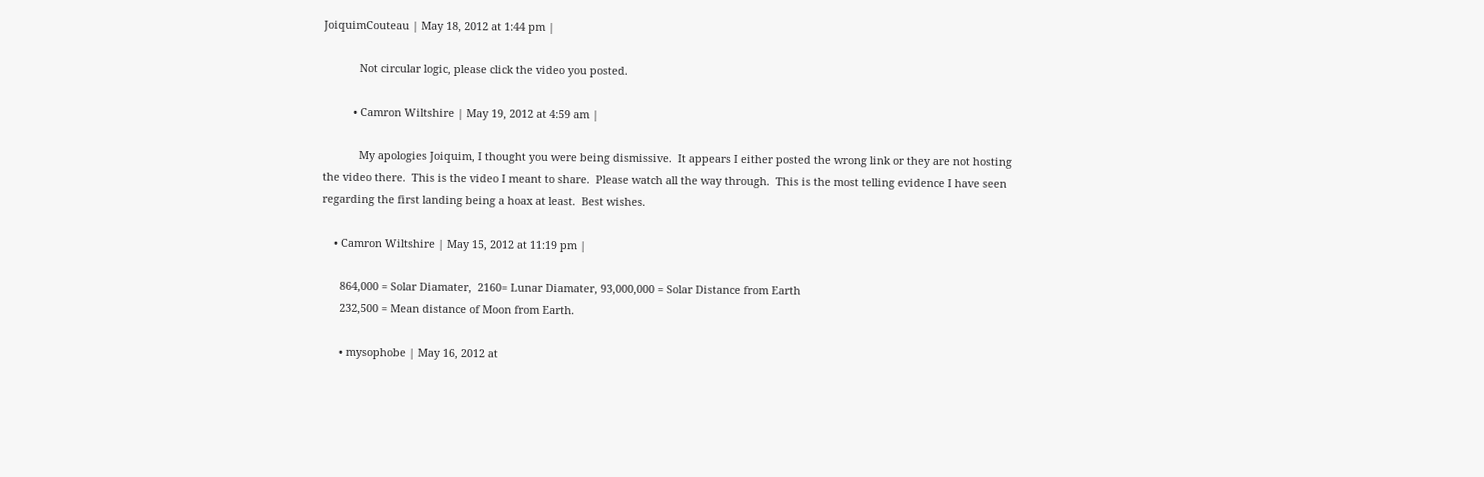JoiquimCouteau | May 18, 2012 at 1:44 pm |

            Not circular logic, please click the video you posted.

          • Camron Wiltshire | May 19, 2012 at 4:59 am |

            My apologies Joiquim, I thought you were being dismissive.  It appears I either posted the wrong link or they are not hosting the video there.  This is the video I meant to share.  Please watch all the way through.  This is the most telling evidence I have seen regarding the first landing being a hoax at least.  Best wishes.

    • Camron Wiltshire | May 15, 2012 at 11:19 pm |

      864,000 = Solar Diamater,  2160= Lunar Diamater, 93,000,000 = Solar Distance from Earth
      232,500 = Mean distance of Moon from Earth.

      • mysophobe | May 16, 2012 at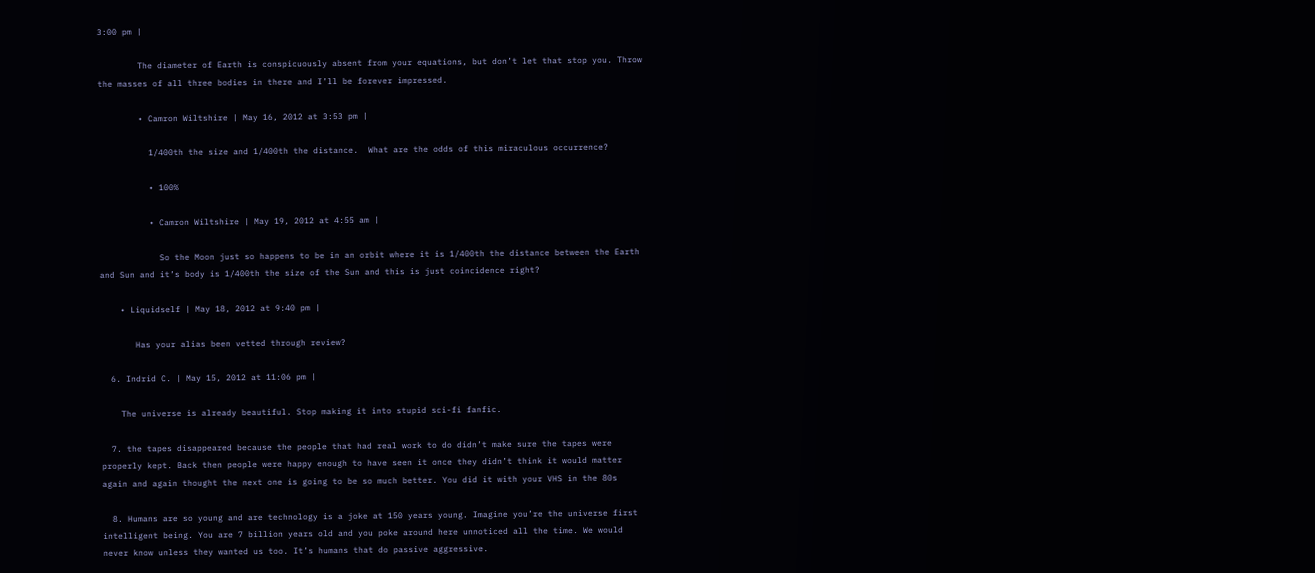3:00 pm |

        The diameter of Earth is conspicuously absent from your equations, but don’t let that stop you. Throw the masses of all three bodies in there and I’ll be forever impressed.

        • Camron Wiltshire | May 16, 2012 at 3:53 pm |

          1/400th the size and 1/400th the distance.  What are the odds of this miraculous occurrence?

          • 100%

          • Camron Wiltshire | May 19, 2012 at 4:55 am |

            So the Moon just so happens to be in an orbit where it is 1/400th the distance between the Earth and Sun and it’s body is 1/400th the size of the Sun and this is just coincidence right?

    • Liquidself | May 18, 2012 at 9:40 pm |

       Has your alias been vetted through review?

  6. Indrid C. | May 15, 2012 at 11:06 pm |

    The universe is already beautiful. Stop making it into stupid sci-fi fanfic.

  7. the tapes disappeared because the people that had real work to do didn’t make sure the tapes were properly kept. Back then people were happy enough to have seen it once they didn’t think it would matter again and again thought the next one is going to be so much better. You did it with your VHS in the 80s

  8. Humans are so young and are technology is a joke at 150 years young. Imagine you’re the universe first intelligent being. You are 7 billion years old and you poke around here unnoticed all the time. We would never know unless they wanted us too. It’s humans that do passive aggressive.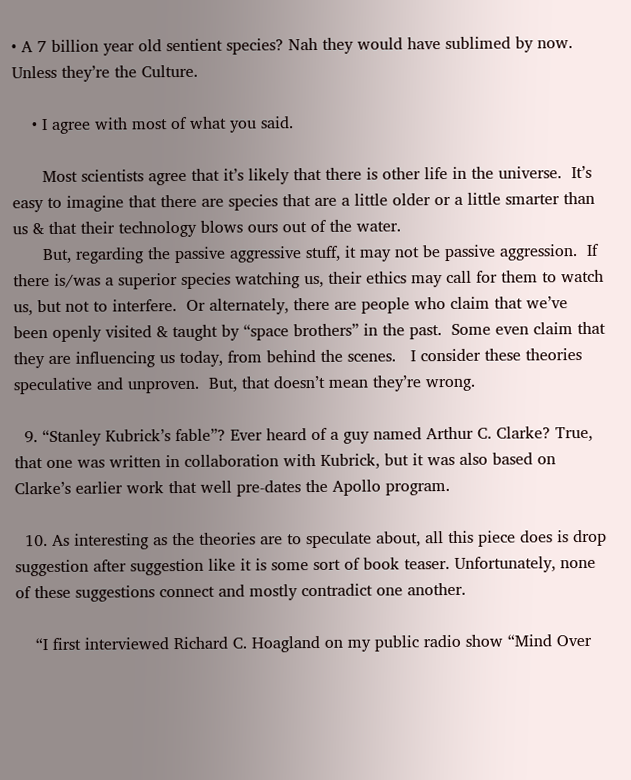• A 7 billion year old sentient species? Nah they would have sublimed by now. Unless they’re the Culture.

    • I agree with most of what you said.

      Most scientists agree that it’s likely that there is other life in the universe.  It’s easy to imagine that there are species that are a little older or a little smarter than us & that their technology blows ours out of the water.
      But, regarding the passive aggressive stuff, it may not be passive aggression.  If there is/was a superior species watching us, their ethics may call for them to watch us, but not to interfere.  Or alternately, there are people who claim that we’ve been openly visited & taught by “space brothers” in the past.  Some even claim that they are influencing us today, from behind the scenes.   I consider these theories speculative and unproven.  But, that doesn’t mean they’re wrong.

  9. “Stanley Kubrick’s fable”? Ever heard of a guy named Arthur C. Clarke? True, that one was written in collaboration with Kubrick, but it was also based on Clarke’s earlier work that well pre-dates the Apollo program.

  10. As interesting as the theories are to speculate about, all this piece does is drop suggestion after suggestion like it is some sort of book teaser. Unfortunately, none of these suggestions connect and mostly contradict one another.

    “I first interviewed Richard C. Hoagland on my public radio show “Mind Over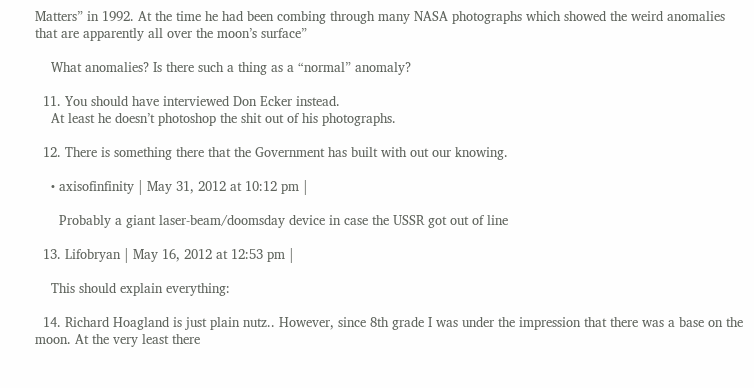Matters” in 1992. At the time he had been combing through many NASA photographs which showed the weird anomalies that are apparently all over the moon’s surface”

    What anomalies? Is there such a thing as a “normal” anomaly?

  11. You should have interviewed Don Ecker instead.
    At least he doesn’t photoshop the shit out of his photographs.

  12. There is something there that the Government has built with out our knowing.

    • axisofinfinity | May 31, 2012 at 10:12 pm |

      Probably a giant laser-beam/doomsday device in case the USSR got out of line

  13. Lifobryan | May 16, 2012 at 12:53 pm |

    This should explain everything:

  14. Richard Hoagland is just plain nutz.. However, since 8th grade I was under the impression that there was a base on the moon. At the very least there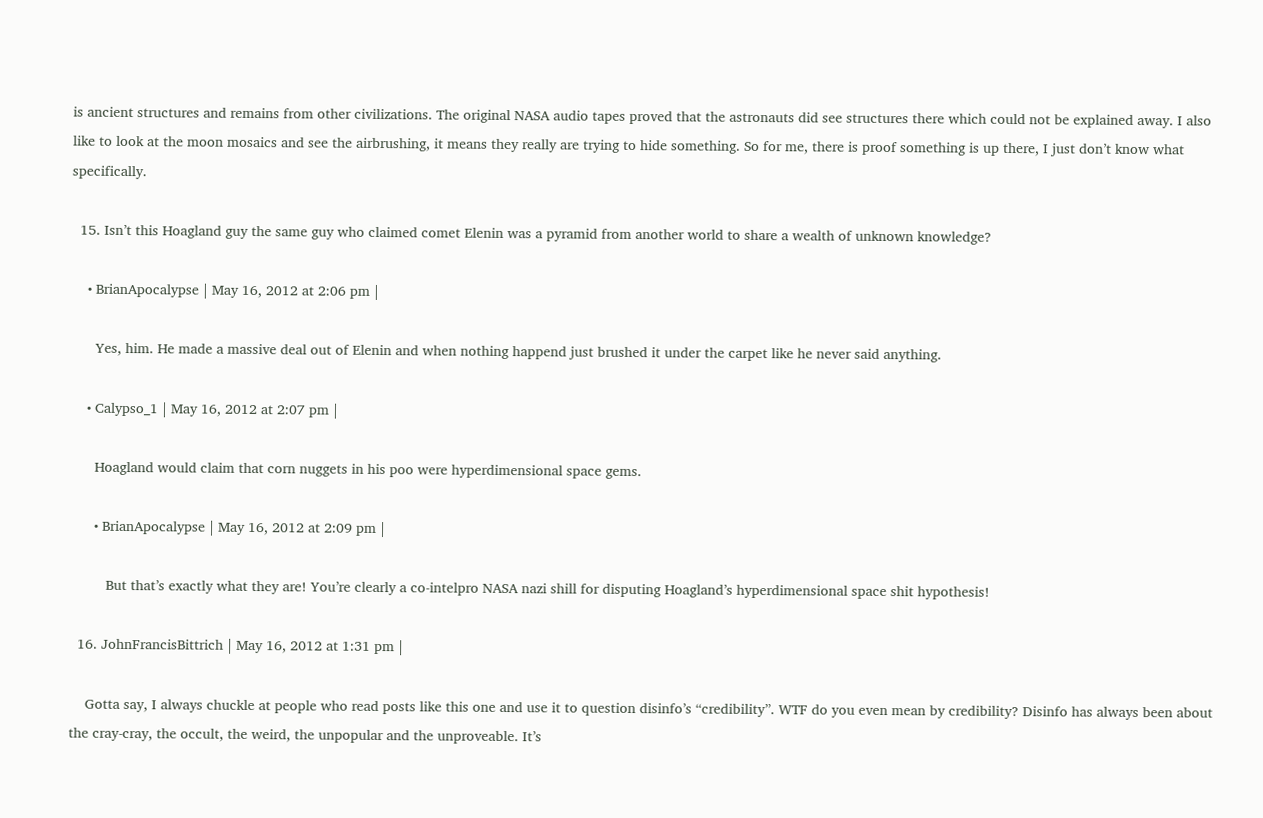is ancient structures and remains from other civilizations. The original NASA audio tapes proved that the astronauts did see structures there which could not be explained away. I also like to look at the moon mosaics and see the airbrushing, it means they really are trying to hide something. So for me, there is proof something is up there, I just don’t know what specifically.

  15. Isn’t this Hoagland guy the same guy who claimed comet Elenin was a pyramid from another world to share a wealth of unknown knowledge?

    • BrianApocalypse | May 16, 2012 at 2:06 pm |

      Yes, him. He made a massive deal out of Elenin and when nothing happend just brushed it under the carpet like he never said anything.

    • Calypso_1 | May 16, 2012 at 2:07 pm |

      Hoagland would claim that corn nuggets in his poo were hyperdimensional space gems.

      • BrianApocalypse | May 16, 2012 at 2:09 pm |

         But that’s exactly what they are! You’re clearly a co-intelpro NASA nazi shill for disputing Hoagland’s hyperdimensional space shit hypothesis!

  16. JohnFrancisBittrich | May 16, 2012 at 1:31 pm |

    Gotta say, I always chuckle at people who read posts like this one and use it to question disinfo’s “credibility”. WTF do you even mean by credibility? Disinfo has always been about the cray-cray, the occult, the weird, the unpopular and the unproveable. It’s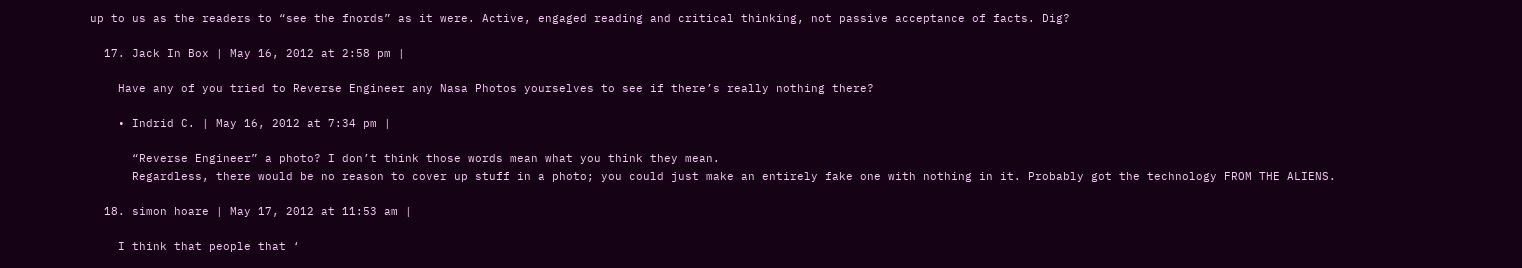up to us as the readers to “see the fnords” as it were. Active, engaged reading and critical thinking, not passive acceptance of facts. Dig?

  17. Jack In Box | May 16, 2012 at 2:58 pm |

    Have any of you tried to Reverse Engineer any Nasa Photos yourselves to see if there’s really nothing there?

    • Indrid C. | May 16, 2012 at 7:34 pm |

      “Reverse Engineer” a photo? I don’t think those words mean what you think they mean.
      Regardless, there would be no reason to cover up stuff in a photo; you could just make an entirely fake one with nothing in it. Probably got the technology FROM THE ALIENS.

  18. simon hoare | May 17, 2012 at 11:53 am |

    I think that people that ‘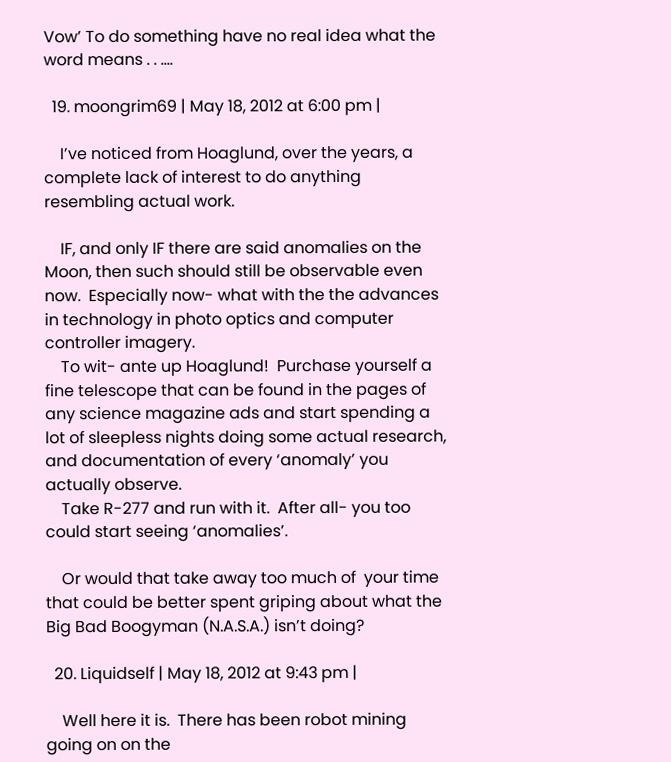Vow’ To do something have no real idea what the word means . . ….

  19. moongrim69 | May 18, 2012 at 6:00 pm |

    I’ve noticed from Hoaglund, over the years, a complete lack of interest to do anything resembling actual work.

    IF, and only IF there are said anomalies on the Moon, then such should still be observable even now.  Especially now- what with the the advances in technology in photo optics and computer controller imagery.
    To wit- ante up Hoaglund!  Purchase yourself a fine telescope that can be found in the pages of any science magazine ads and start spending a lot of sleepless nights doing some actual research, and documentation of every ‘anomaly’ you actually observe.
    Take R-277 and run with it.  After all- you too could start seeing ‘anomalies’.

    Or would that take away too much of  your time that could be better spent griping about what the Big Bad Boogyman (N.A.S.A.) isn’t doing?

  20. Liquidself | May 18, 2012 at 9:43 pm |

    Well here it is.  There has been robot mining going on on the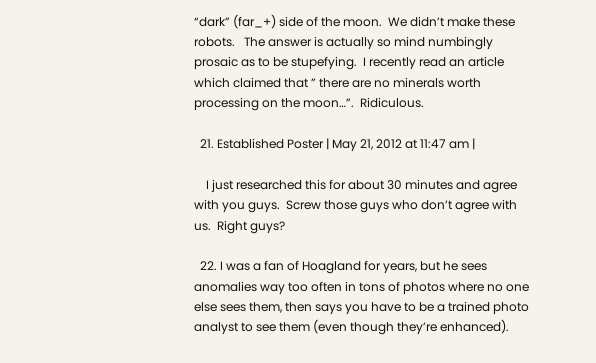“dark” (far_+) side of the moon.  We didn’t make these robots.   The answer is actually so mind numbingly prosaic as to be stupefying.  I recently read an article which claimed that ” there are no minerals worth processing on the moon…”.  Ridiculous.

  21. Established Poster | May 21, 2012 at 11:47 am |

    I just researched this for about 30 minutes and agree with you guys.  Screw those guys who don’t agree with us.  Right guys?

  22. I was a fan of Hoagland for years, but he sees anomalies way too often in tons of photos where no one else sees them, then says you have to be a trained photo analyst to see them (even though they’re enhanced).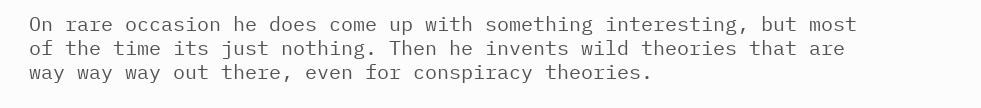On rare occasion he does come up with something interesting, but most of the time its just nothing. Then he invents wild theories that are way way way out there, even for conspiracy theories.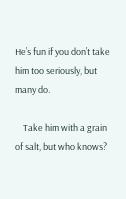He’s fun if you don’t take him too seriously, but many do.

    Take him with a grain of salt, but who knows?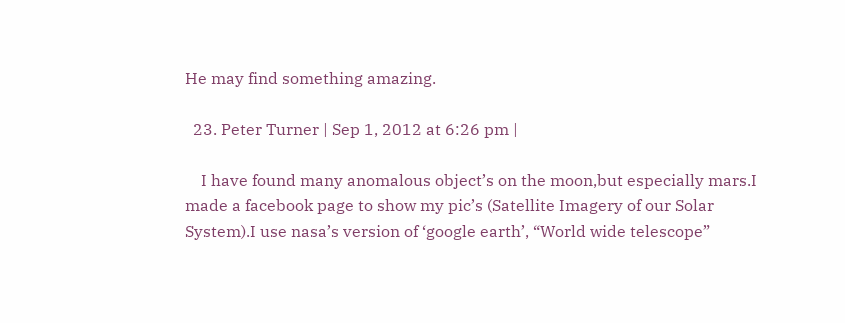He may find something amazing.

  23. Peter Turner | Sep 1, 2012 at 6:26 pm |

    I have found many anomalous object’s on the moon,but especially mars.I  made a facebook page to show my pic’s (Satellite Imagery of our Solar System).I use nasa’s version of ‘google earth’, “World wide telescope”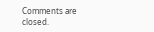Comments are closed.